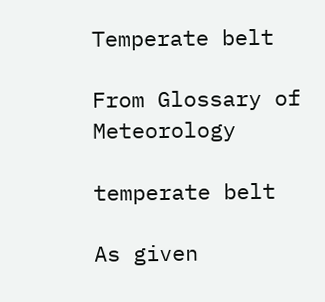Temperate belt

From Glossary of Meteorology

temperate belt

As given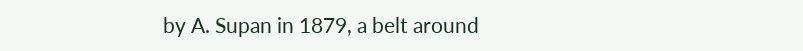by A. Supan in 1879, a belt around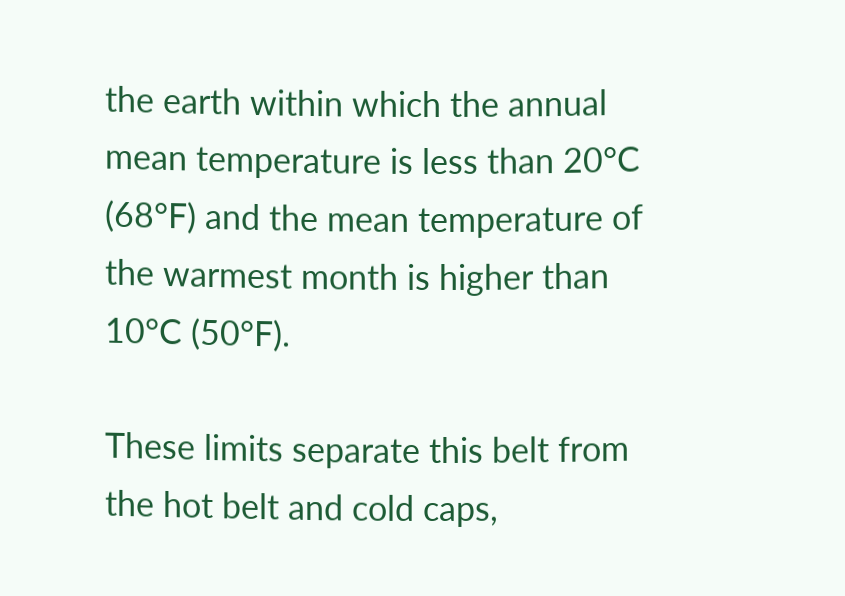the earth within which the annual mean temperature is less than 20°C (68°F) and the mean temperature of the warmest month is higher than 10°C (50°F).

These limits separate this belt from the hot belt and cold caps,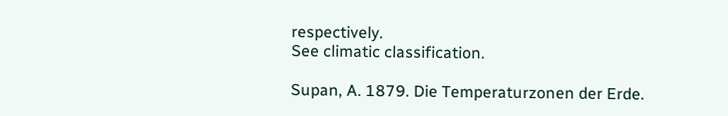respectively.
See climatic classification.

Supan, A. 1879. Die Temperaturzonen der Erde.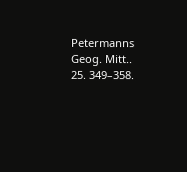Petermanns Geog. Mitt.. 25. 349–358.